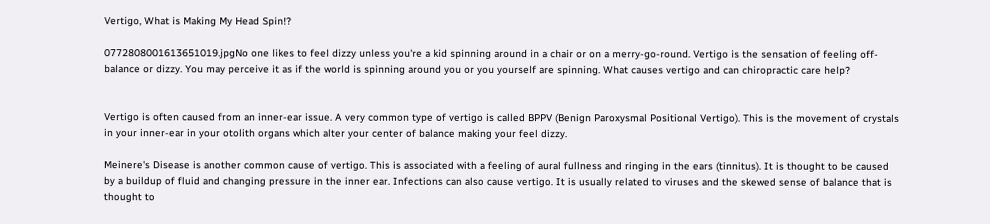Vertigo, What is Making My Head Spin!?

0772808001613651019.jpgNo one likes to feel dizzy unless you're a kid spinning around in a chair or on a merry-go-round. Vertigo is the sensation of feeling off-balance or dizzy. You may perceive it as if the world is spinning around you or you yourself are spinning. What causes vertigo and can chiropractic care help?


Vertigo is often caused from an inner-ear issue. A very common type of vertigo is called BPPV (Benign Paroxysmal Positional Vertigo). This is the movement of crystals in your inner-ear in your otolith organs which alter your center of balance making your feel dizzy.

Meinere's Disease is another common cause of vertigo. This is associated with a feeling of aural fullness and ringing in the ears (tinnitus). It is thought to be caused by a buildup of fluid and changing pressure in the inner ear. Infections can also cause vertigo. It is usually related to viruses and the skewed sense of balance that is thought to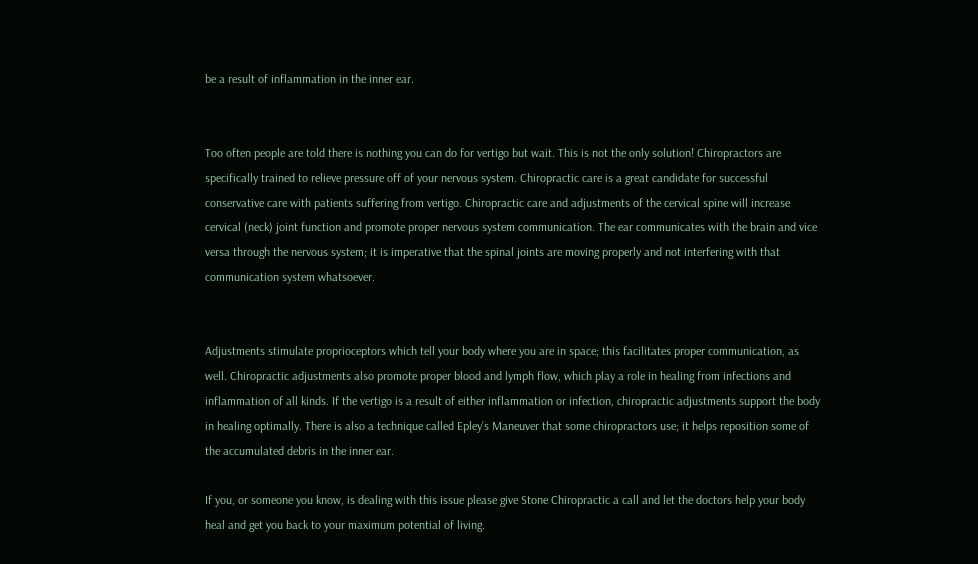be a result of inflammation in the inner ear.


Too often people are told there is nothing you can do for vertigo but wait. This is not the only solution! Chiropractors are specifically trained to relieve pressure off of your nervous system. Chiropractic care is a great candidate for successful conservative care with patients suffering from vertigo. Chiropractic care and adjustments of the cervical spine will increase cervical (neck) joint function and promote proper nervous system communication. The ear communicates with the brain and vice versa through the nervous system; it is imperative that the spinal joints are moving properly and not interfering with that communication system whatsoever.


Adjustments stimulate proprioceptors which tell your body where you are in space; this facilitates proper communication, as well. Chiropractic adjustments also promote proper blood and lymph flow, which play a role in healing from infections and inflammation of all kinds. If the vertigo is a result of either inflammation or infection, chiropractic adjustments support the body in healing optimally. There is also a technique called Epley’s Maneuver that some chiropractors use; it helps reposition some of the accumulated debris in the inner ear.

If you, or someone you know, is dealing with this issue please give Stone Chiropractic a call and let the doctors help your body heal and get you back to your maximum potential of living.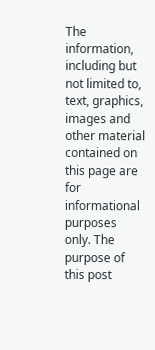The information, including but not limited to, text, graphics, images and other material contained on this page are for informational purposes only. The purpose of this post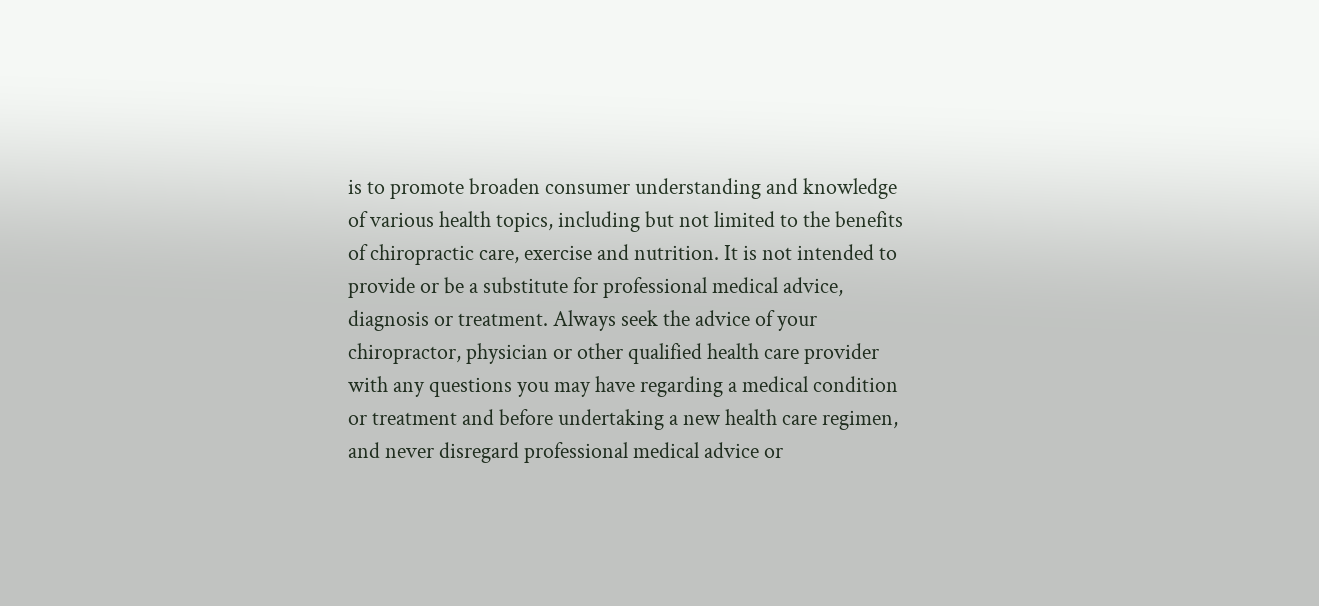is to promote broaden consumer understanding and knowledge of various health topics, including but not limited to the benefits of chiropractic care, exercise and nutrition. It is not intended to provide or be a substitute for professional medical advice, diagnosis or treatment. Always seek the advice of your chiropractor, physician or other qualified health care provider with any questions you may have regarding a medical condition or treatment and before undertaking a new health care regimen, and never disregard professional medical advice or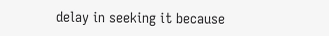delay in seeking it because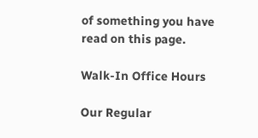of something you have read on this page.

Walk-In Office Hours

Our Regular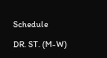Schedule

DR. ST. (M-W)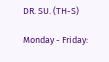DR. SU. (TH-S)

Monday - Friday: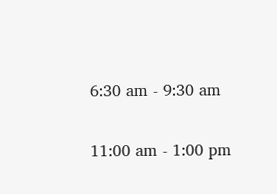6:30 am - 9:30 am

11:00 am - 1:00 pm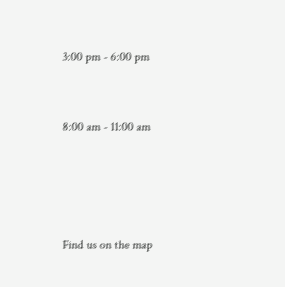3:00 pm - 6:00 pm


8:00 am - 11:00 am




Find us on the map